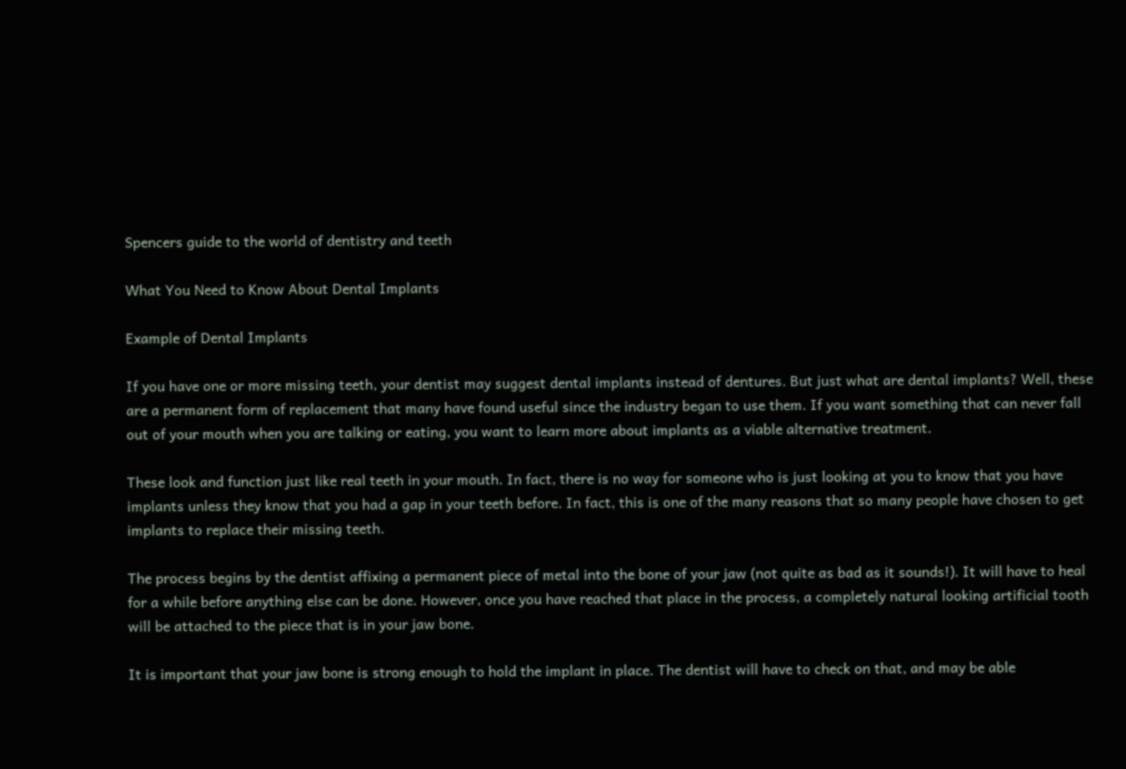Spencers guide to the world of dentistry and teeth

What You Need to Know About Dental Implants

Example of Dental Implants

If you have one or more missing teeth, your dentist may suggest dental implants instead of dentures. But just what are dental implants? Well, these are a permanent form of replacement that many have found useful since the industry began to use them. If you want something that can never fall out of your mouth when you are talking or eating, you want to learn more about implants as a viable alternative treatment.

These look and function just like real teeth in your mouth. In fact, there is no way for someone who is just looking at you to know that you have implants unless they know that you had a gap in your teeth before. In fact, this is one of the many reasons that so many people have chosen to get implants to replace their missing teeth.

The process begins by the dentist affixing a permanent piece of metal into the bone of your jaw (not quite as bad as it sounds!). It will have to heal for a while before anything else can be done. However, once you have reached that place in the process, a completely natural looking artificial tooth will be attached to the piece that is in your jaw bone.

It is important that your jaw bone is strong enough to hold the implant in place. The dentist will have to check on that, and may be able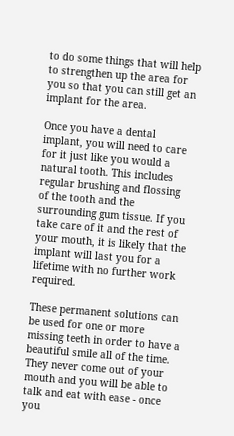to do some things that will help to strengthen up the area for you so that you can still get an implant for the area.

Once you have a dental implant, you will need to care for it just like you would a natural tooth. This includes regular brushing and flossing of the tooth and the surrounding gum tissue. If you take care of it and the rest of your mouth, it is likely that the implant will last you for a lifetime with no further work required.

These permanent solutions can be used for one or more missing teeth in order to have a beautiful smile all of the time. They never come out of your mouth and you will be able to talk and eat with ease - once you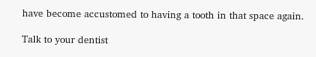have become accustomed to having a tooth in that space again.

Talk to your dentist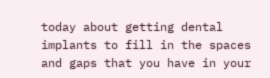today about getting dental implants to fill in the spaces and gaps that you have in your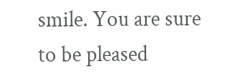smile. You are sure to be pleased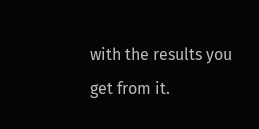with the results you get from it.